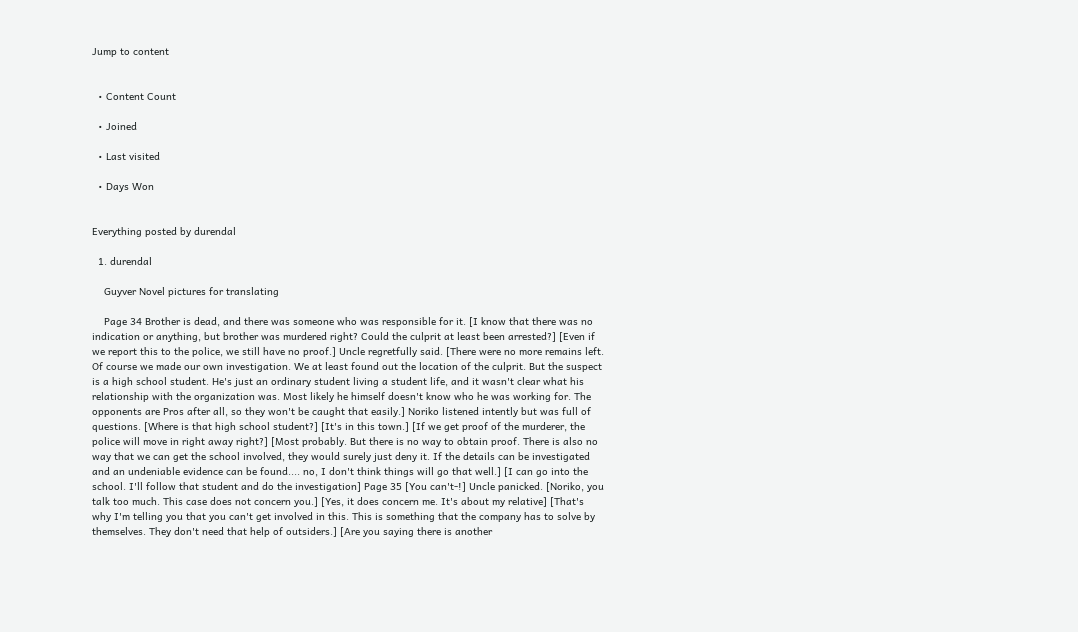Jump to content


  • Content Count

  • Joined

  • Last visited

  • Days Won


Everything posted by durendal

  1. durendal

    Guyver Novel pictures for translating

    Page 34 Brother is dead, and there was someone who was responsible for it. [I know that there was no indication or anything, but brother was murdered right? Could the culprit at least been arrested?] [Even if we report this to the police, we still have no proof.] Uncle regretfully said. [There were no more remains left. Of course we made our own investigation. We at least found out the location of the culprit. But the suspect is a high school student. He's just an ordinary student living a student life, and it wasn't clear what his relationship with the organization was. Most likely he himself doesn't know who he was working for. The opponents are Pros after all, so they won't be caught that easily.] Noriko listened intently but was full of questions. [Where is that high school student?] [It's in this town.] [If we get proof of the murderer, the police will move in right away right?] [Most probably. But there is no way to obtain proof. There is also no way that we can get the school involved, they would surely just deny it. If the details can be investigated and an undeniable evidence can be found.... no, I don't think things will go that well.] [I can go into the school. I'll follow that student and do the investigation] Page 35 [You can't-!] Uncle panicked. [Noriko, you talk too much. This case does not concern you.] [Yes, it does concern me. It's about my relative] [That's why I'm telling you that you can't get involved in this. This is something that the company has to solve by themselves. They don't need that help of outsiders.] [Are you saying there is another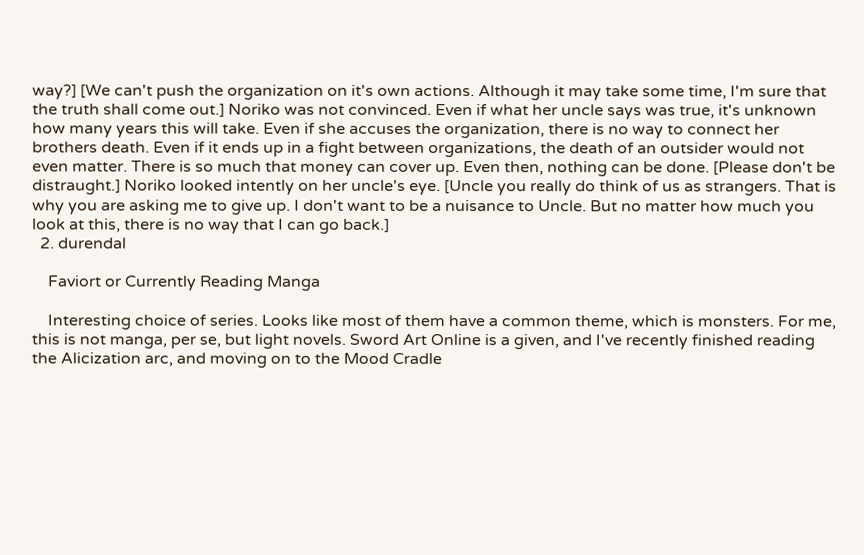way?] [We can't push the organization on it's own actions. Although it may take some time, I'm sure that the truth shall come out.] Noriko was not convinced. Even if what her uncle says was true, it's unknown how many years this will take. Even if she accuses the organization, there is no way to connect her brothers death. Even if it ends up in a fight between organizations, the death of an outsider would not even matter. There is so much that money can cover up. Even then, nothing can be done. [Please don't be distraught.] Noriko looked intently on her uncle's eye. [Uncle you really do think of us as strangers. That is why you are asking me to give up. I don't want to be a nuisance to Uncle. But no matter how much you look at this, there is no way that I can go back.]
  2. durendal

    Faviort or Currently Reading Manga

    Interesting choice of series. Looks like most of them have a common theme, which is monsters. For me, this is not manga, per se, but light novels. Sword Art Online is a given, and I've recently finished reading the Alicization arc, and moving on to the Mood Cradle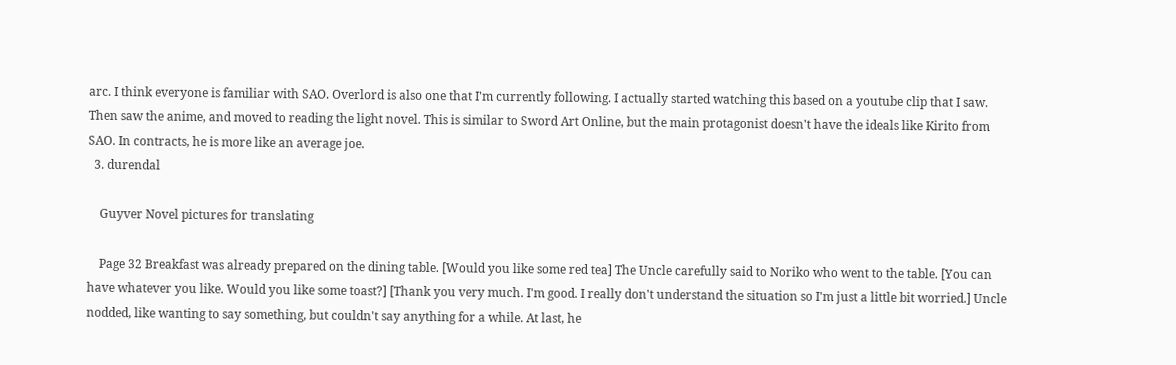arc. I think everyone is familiar with SAO. Overlord is also one that I'm currently following. I actually started watching this based on a youtube clip that I saw. Then saw the anime, and moved to reading the light novel. This is similar to Sword Art Online, but the main protagonist doesn't have the ideals like Kirito from SAO. In contracts, he is more like an average joe.
  3. durendal

    Guyver Novel pictures for translating

    Page 32 Breakfast was already prepared on the dining table. [Would you like some red tea] The Uncle carefully said to Noriko who went to the table. [You can have whatever you like. Would you like some toast?] [Thank you very much. I'm good. I really don't understand the situation so I'm just a little bit worried.] Uncle nodded, like wanting to say something, but couldn't say anything for a while. At last, he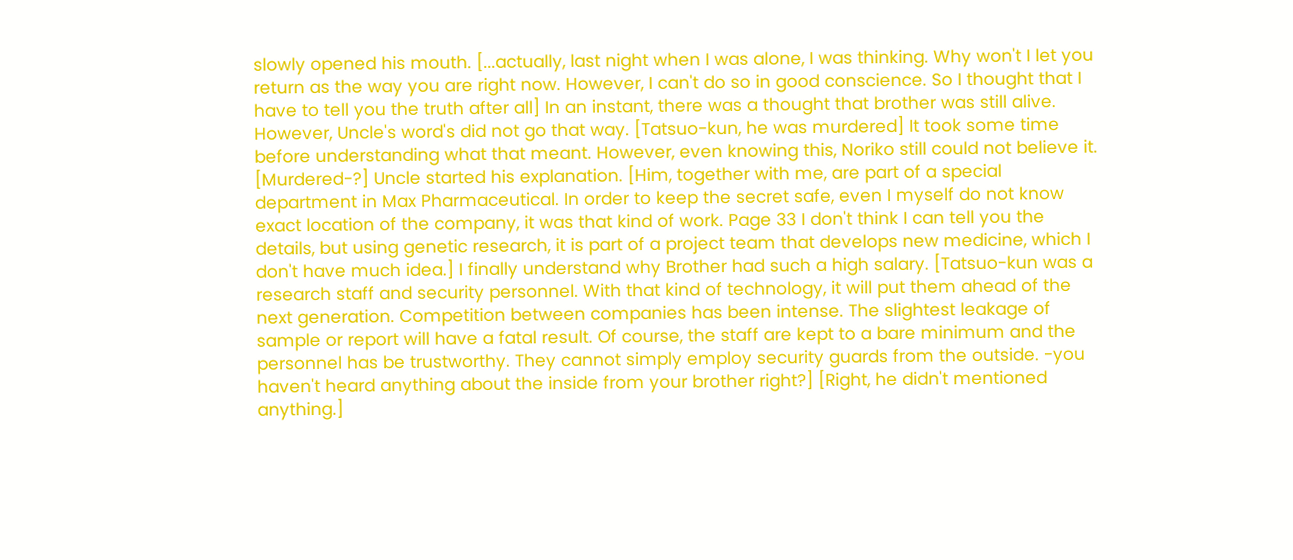slowly opened his mouth. [...actually, last night when I was alone, I was thinking. Why won't I let you return as the way you are right now. However, I can't do so in good conscience. So I thought that I have to tell you the truth after all] In an instant, there was a thought that brother was still alive. However, Uncle's word's did not go that way. [Tatsuo-kun, he was murdered] It took some time before understanding what that meant. However, even knowing this, Noriko still could not believe it. [Murdered-?] Uncle started his explanation. [Him, together with me, are part of a special department in Max Pharmaceutical. In order to keep the secret safe, even I myself do not know exact location of the company, it was that kind of work. Page 33 I don't think I can tell you the details, but using genetic research, it is part of a project team that develops new medicine, which I don't have much idea.] I finally understand why Brother had such a high salary. [Tatsuo-kun was a research staff and security personnel. With that kind of technology, it will put them ahead of the next generation. Competition between companies has been intense. The slightest leakage of sample or report will have a fatal result. Of course, the staff are kept to a bare minimum and the personnel has be trustworthy. They cannot simply employ security guards from the outside. -you haven't heard anything about the inside from your brother right?] [Right, he didn't mentioned anything.]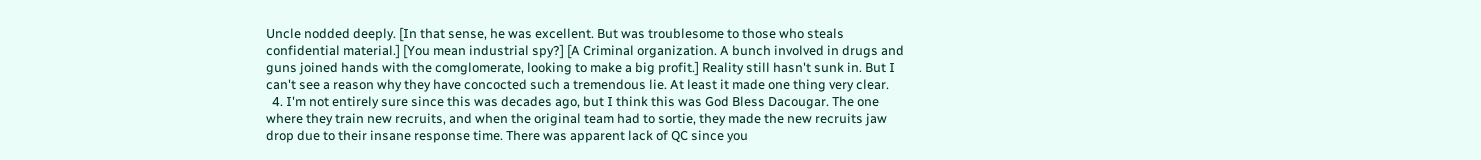Uncle nodded deeply. [In that sense, he was excellent. But was troublesome to those who steals confidential material.] [You mean industrial spy?] [A Criminal organization. A bunch involved in drugs and guns joined hands with the comglomerate, looking to make a big profit.] Reality still hasn't sunk in. But I can't see a reason why they have concocted such a tremendous lie. At least it made one thing very clear.
  4. I'm not entirely sure since this was decades ago, but I think this was God Bless Dacougar. The one where they train new recruits, and when the original team had to sortie, they made the new recruits jaw drop due to their insane response time. There was apparent lack of QC since you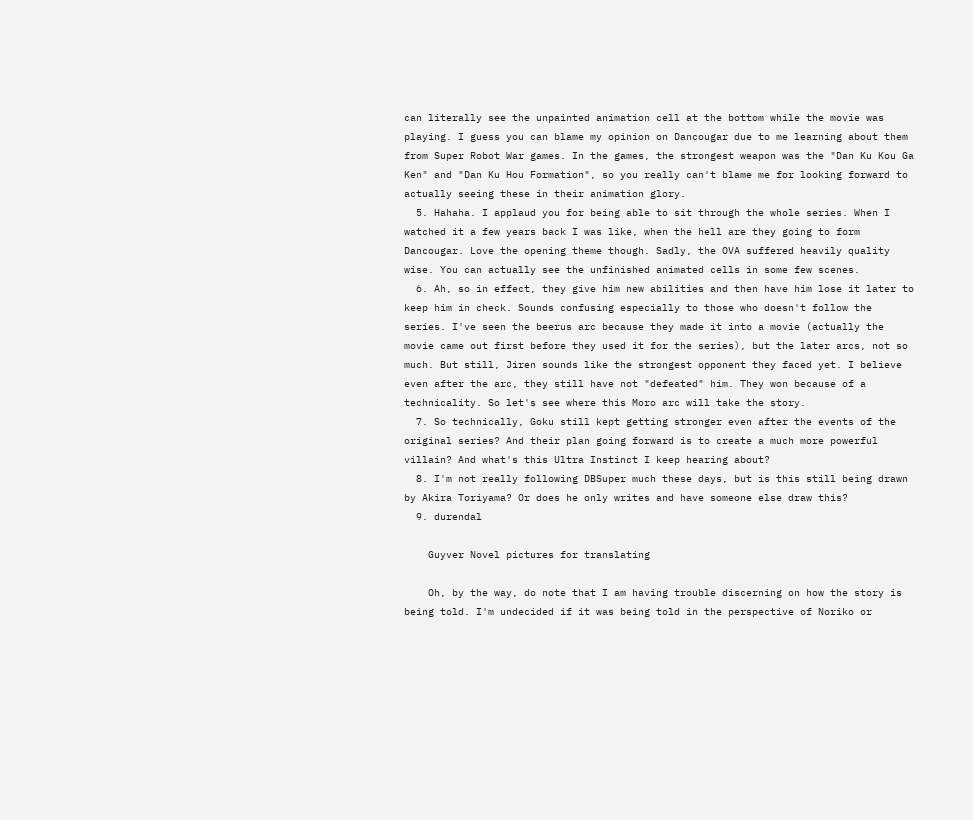can literally see the unpainted animation cell at the bottom while the movie was playing. I guess you can blame my opinion on Dancougar due to me learning about them from Super Robot War games. In the games, the strongest weapon was the "Dan Ku Kou Ga Ken" and "Dan Ku Hou Formation", so you really can't blame me for looking forward to actually seeing these in their animation glory.
  5. Hahaha. I applaud you for being able to sit through the whole series. When I watched it a few years back I was like, when the hell are they going to form Dancougar. Love the opening theme though. Sadly, the OVA suffered heavily quality wise. You can actually see the unfinished animated cells in some few scenes.
  6. Ah, so in effect, they give him new abilities and then have him lose it later to keep him in check. Sounds confusing especially to those who doesn't follow the series. I've seen the beerus arc because they made it into a movie (actually the movie came out first before they used it for the series), but the later arcs, not so much. But still, Jiren sounds like the strongest opponent they faced yet. I believe even after the arc, they still have not "defeated" him. They won because of a technicality. So let's see where this Moro arc will take the story.
  7. So technically, Goku still kept getting stronger even after the events of the original series? And their plan going forward is to create a much more powerful villain? And what's this Ultra Instinct I keep hearing about?
  8. I'm not really following DBSuper much these days, but is this still being drawn by Akira Toriyama? Or does he only writes and have someone else draw this?
  9. durendal

    Guyver Novel pictures for translating

    Oh, by the way, do note that I am having trouble discerning on how the story is being told. I'm undecided if it was being told in the perspective of Noriko or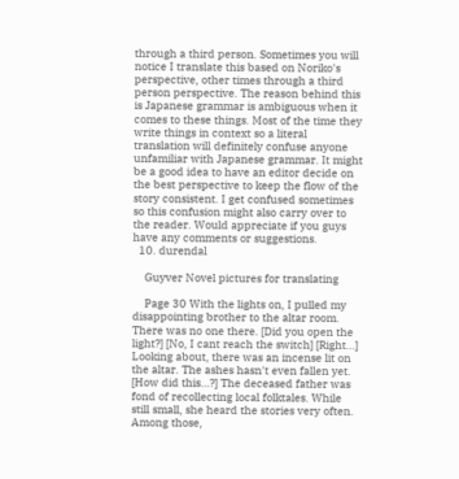through a third person. Sometimes you will notice I translate this based on Noriko's perspective, other times through a third person perspective. The reason behind this is Japanese grammar is ambiguous when it comes to these things. Most of the time they write things in context so a literal translation will definitely confuse anyone unfamiliar with Japanese grammar. It might be a good idea to have an editor decide on the best perspective to keep the flow of the story consistent. I get confused sometimes so this confusion might also carry over to the reader. Would appreciate if you guys have any comments or suggestions.
  10. durendal

    Guyver Novel pictures for translating

    Page 30 With the lights on, I pulled my disappointing brother to the altar room. There was no one there. [Did you open the light?] [No, I cant reach the switch] [Right...] Looking about, there was an incense lit on the altar. The ashes hasn't even fallen yet. [How did this...?] The deceased father was fond of recollecting local folktales. While still small, she heard the stories very often. Among those,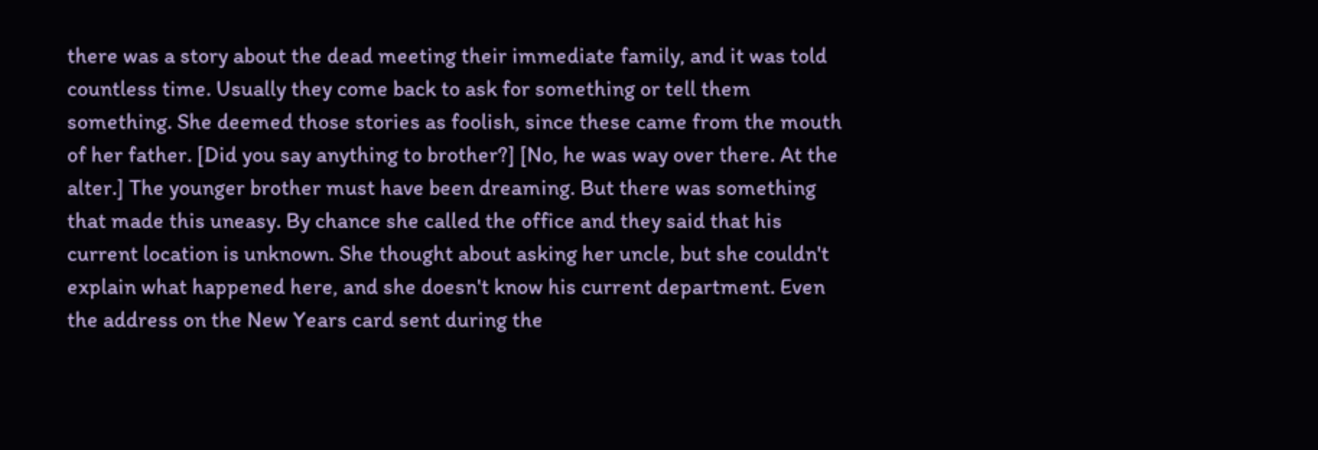there was a story about the dead meeting their immediate family, and it was told countless time. Usually they come back to ask for something or tell them something. She deemed those stories as foolish, since these came from the mouth of her father. [Did you say anything to brother?] [No, he was way over there. At the alter.] The younger brother must have been dreaming. But there was something that made this uneasy. By chance she called the office and they said that his current location is unknown. She thought about asking her uncle, but she couldn't explain what happened here, and she doesn't know his current department. Even the address on the New Years card sent during the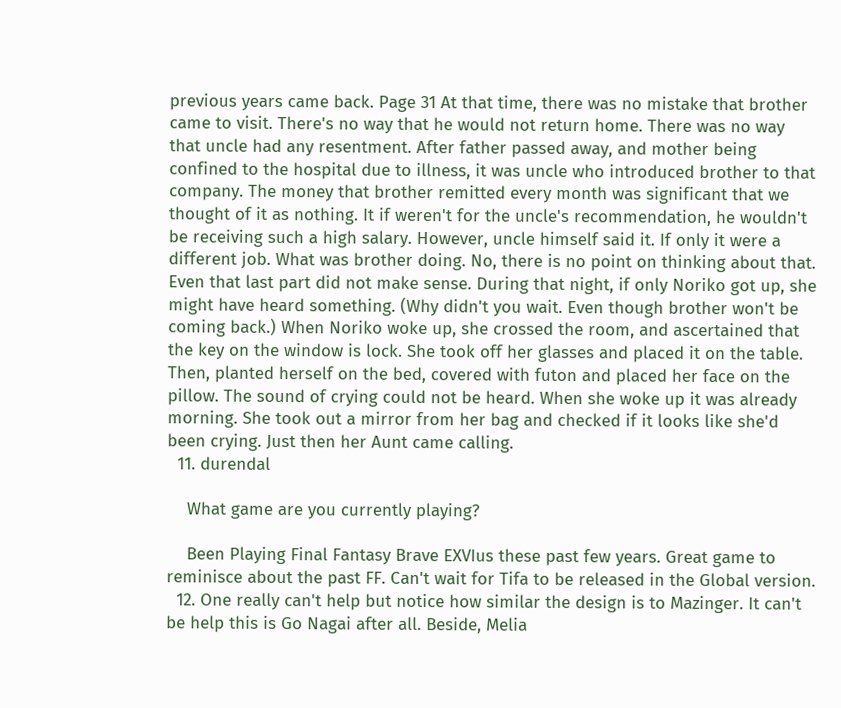previous years came back. Page 31 At that time, there was no mistake that brother came to visit. There's no way that he would not return home. There was no way that uncle had any resentment. After father passed away, and mother being confined to the hospital due to illness, it was uncle who introduced brother to that company. The money that brother remitted every month was significant that we thought of it as nothing. It if weren't for the uncle's recommendation, he wouldn't be receiving such a high salary. However, uncle himself said it. If only it were a different job. What was brother doing. No, there is no point on thinking about that. Even that last part did not make sense. During that night, if only Noriko got up, she might have heard something. (Why didn't you wait. Even though brother won't be coming back.) When Noriko woke up, she crossed the room, and ascertained that the key on the window is lock. She took off her glasses and placed it on the table. Then, planted herself on the bed, covered with futon and placed her face on the pillow. The sound of crying could not be heard. When she woke up it was already morning. She took out a mirror from her bag and checked if it looks like she'd been crying. Just then her Aunt came calling.
  11. durendal

    What game are you currently playing?

    Been Playing Final Fantasy Brave EXVIus these past few years. Great game to reminisce about the past FF. Can't wait for Tifa to be released in the Global version.
  12. One really can't help but notice how similar the design is to Mazinger. It can't be help this is Go Nagai after all. Beside, Melia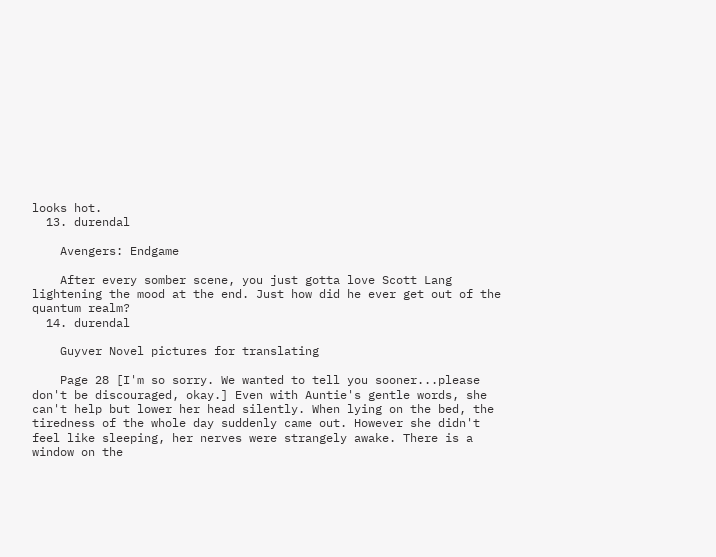looks hot.
  13. durendal

    Avengers: Endgame

    After every somber scene, you just gotta love Scott Lang lightening the mood at the end. Just how did he ever get out of the quantum realm?
  14. durendal

    Guyver Novel pictures for translating

    Page 28 [I'm so sorry. We wanted to tell you sooner...please don't be discouraged, okay.] Even with Auntie's gentle words, she can't help but lower her head silently. When lying on the bed, the tiredness of the whole day suddenly came out. However she didn't feel like sleeping, her nerves were strangely awake. There is a window on the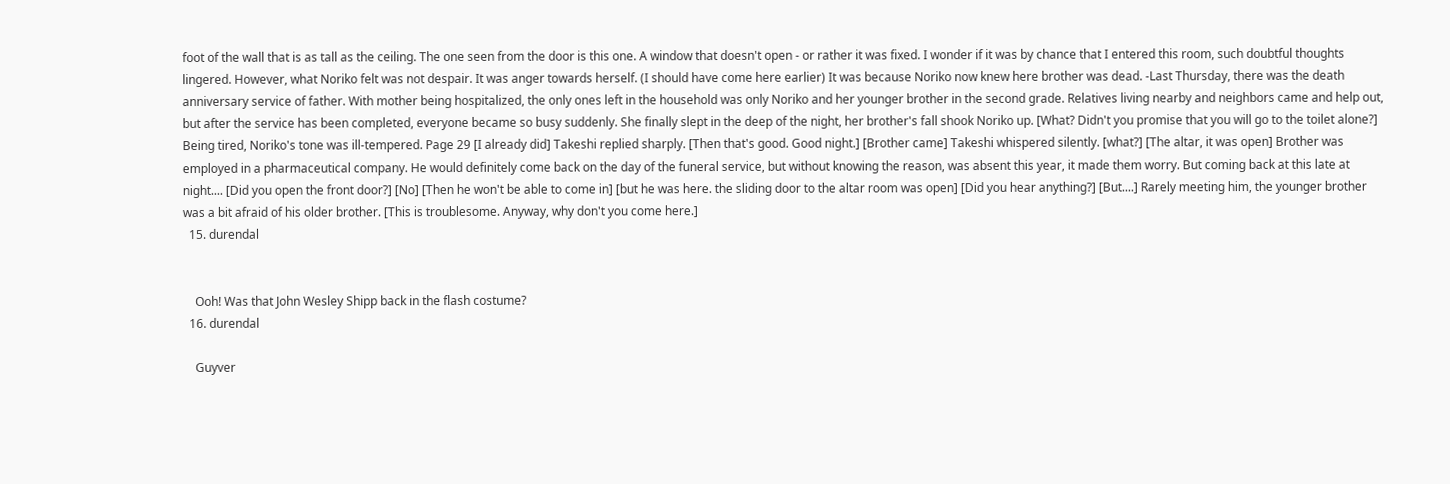foot of the wall that is as tall as the ceiling. The one seen from the door is this one. A window that doesn't open - or rather it was fixed. I wonder if it was by chance that I entered this room, such doubtful thoughts lingered. However, what Noriko felt was not despair. It was anger towards herself. (I should have come here earlier) It was because Noriko now knew here brother was dead. -Last Thursday, there was the death anniversary service of father. With mother being hospitalized, the only ones left in the household was only Noriko and her younger brother in the second grade. Relatives living nearby and neighbors came and help out, but after the service has been completed, everyone became so busy suddenly. She finally slept in the deep of the night, her brother's fall shook Noriko up. [What? Didn't you promise that you will go to the toilet alone?] Being tired, Noriko's tone was ill-tempered. Page 29 [I already did] Takeshi replied sharply. [Then that's good. Good night.] [Brother came] Takeshi whispered silently. [what?] [The altar, it was open] Brother was employed in a pharmaceutical company. He would definitely come back on the day of the funeral service, but without knowing the reason, was absent this year, it made them worry. But coming back at this late at night.... [Did you open the front door?] [No] [Then he won't be able to come in] [but he was here. the sliding door to the altar room was open] [Did you hear anything?] [But....] Rarely meeting him, the younger brother was a bit afraid of his older brother. [This is troublesome. Anyway, why don't you come here.]
  15. durendal


    Ooh! Was that John Wesley Shipp back in the flash costume?
  16. durendal

    Guyver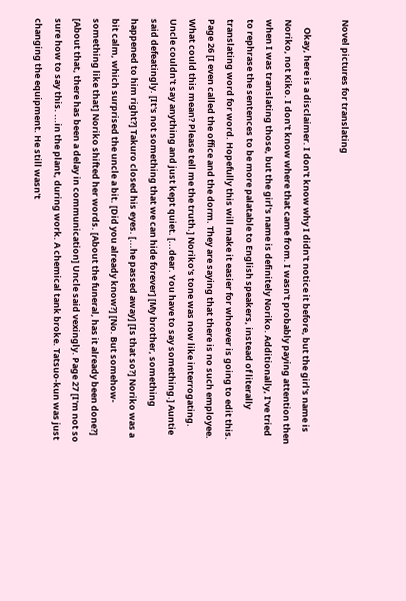Novel pictures for translating

    Okay, here is a disclaimer. I don't know why I didn't notice it before, but the girl's name is Noriko, not Kiko. I don't know where that came from. I wasn't probably paying attention then when I was translating those, but the girl's name is definitely Noriko. Additionally, I've tried to rephrase the sentences to be more palatable to English speakers, instead of literally translating word for word. Hopefully this will make it easier for whoever is going to edit this. Page 26 [I even called the office and the dorm. They are saying that there is no such employee. What could this mean? Please tell me the truth.] Noriko's tone was now like interrogating. Uncle couldn't say anything and just kept quiet. [...dear. You have to say something.] Auntie said defeatingly. [It's not something that we can hide forever] [My brother, something happened to him right?] Takuro closed his eyes. [...he passed away] [Is that so?] Noriko was a bit calm, which surprised the uncle a bit. [Did you already know?] [No. But somehow- something like that] Noriko shifted her words. [About the funeral, has it already been done?] [About that, there has been a delay in communication] Uncle said vexingly. Page 27 [I'm not so sure how to say this. ...in the plant, during work. A chemical tank broke. Tatsuo-kun was just changing the equipment. He still wasn't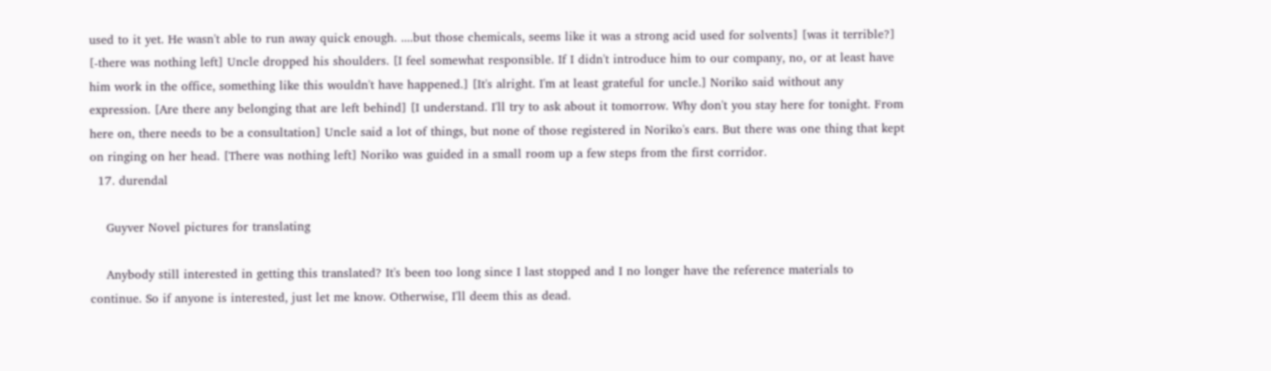used to it yet. He wasn't able to run away quick enough. ....but those chemicals, seems like it was a strong acid used for solvents] [was it terrible?] [-there was nothing left] Uncle dropped his shoulders. [I feel somewhat responsible. If I didn't introduce him to our company, no, or at least have him work in the office, something like this wouldn't have happened.] [It's alright. I'm at least grateful for uncle.] Noriko said without any expression. [Are there any belonging that are left behind] [I understand. I'll try to ask about it tomorrow. Why don't you stay here for tonight. From here on, there needs to be a consultation] Uncle said a lot of things, but none of those registered in Noriko's ears. But there was one thing that kept on ringing on her head. [There was nothing left] Noriko was guided in a small room up a few steps from the first corridor.
  17. durendal

    Guyver Novel pictures for translating

    Anybody still interested in getting this translated? It's been too long since I last stopped and I no longer have the reference materials to continue. So if anyone is interested, just let me know. Otherwise, I'll deem this as dead.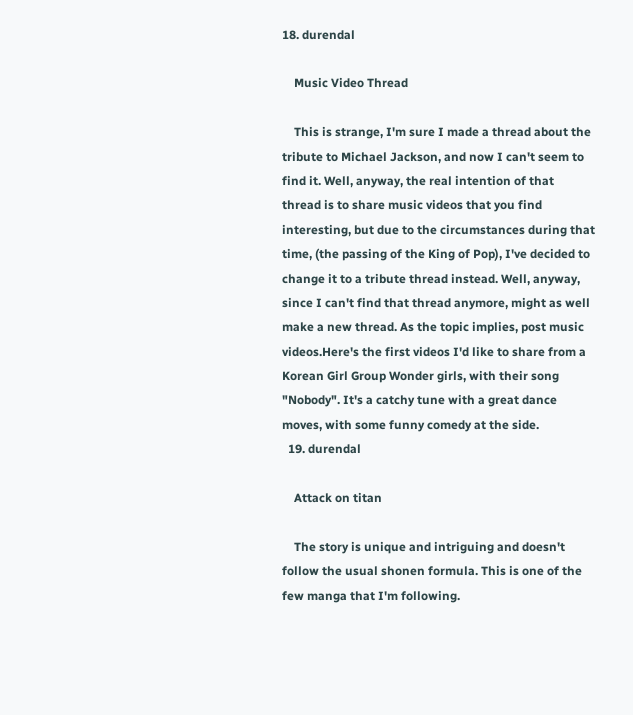18. durendal

    Music Video Thread

    This is strange, I'm sure I made a thread about the tribute to Michael Jackson, and now I can't seem to find it. Well, anyway, the real intention of that thread is to share music videos that you find interesting, but due to the circumstances during that time, (the passing of the King of Pop), I've decided to change it to a tribute thread instead. Well, anyway, since I can't find that thread anymore, might as well make a new thread. As the topic implies, post music videos.Here's the first videos I'd like to share from a Korean Girl Group Wonder girls, with their song "Nobody". It's a catchy tune with a great dance moves, with some funny comedy at the side.
  19. durendal

    Attack on titan

    The story is unique and intriguing and doesn't follow the usual shonen formula. This is one of the few manga that I'm following.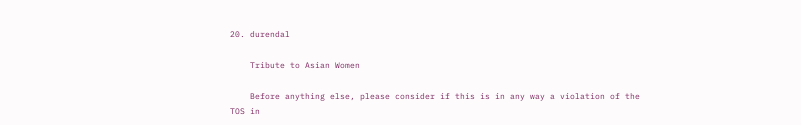20. durendal

    Tribute to Asian Women

    Before anything else, please consider if this is in any way a violation of the TOS in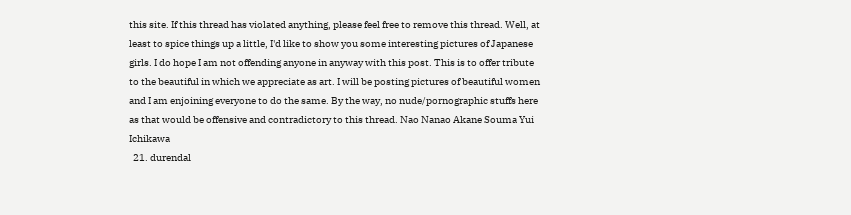this site. If this thread has violated anything, please feel free to remove this thread. Well, at least to spice things up a little, I'd like to show you some interesting pictures of Japanese girls. I do hope I am not offending anyone in anyway with this post. This is to offer tribute to the beautiful in which we appreciate as art. I will be posting pictures of beautiful women and I am enjoining everyone to do the same. By the way, no nude/pornographic stuffs here as that would be offensive and contradictory to this thread. Nao Nanao Akane Souma Yui Ichikawa
  21. durendal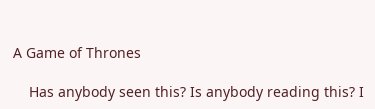A Game of Thrones

    Has anybody seen this? Is anybody reading this? I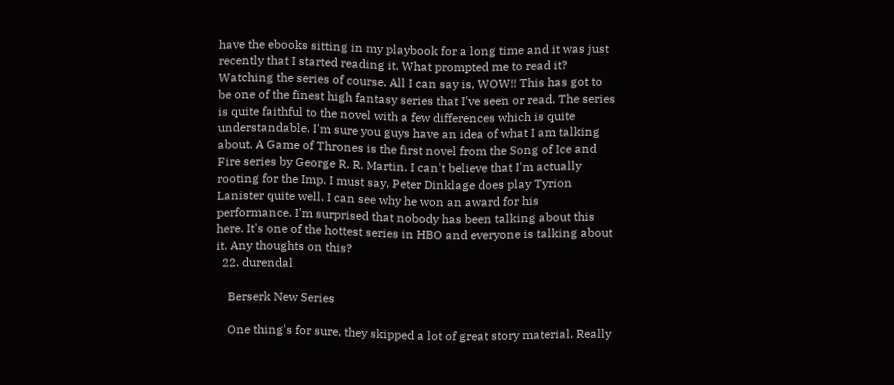have the ebooks sitting in my playbook for a long time and it was just recently that I started reading it. What prompted me to read it? Watching the series of course. All I can say is, WOW!! This has got to be one of the finest high fantasy series that I've seen or read. The series is quite faithful to the novel with a few differences which is quite understandable. I'm sure you guys have an idea of what I am talking about. A Game of Thrones is the first novel from the Song of Ice and Fire series by George R. R. Martin. I can't believe that I'm actually rooting for the Imp. I must say, Peter Dinklage does play Tyrion Lanister quite well. I can see why he won an award for his performance. I'm surprised that nobody has been talking about this here. It's one of the hottest series in HBO and everyone is talking about it. Any thoughts on this?
  22. durendal

    Berserk New Series

    One thing's for sure, they skipped a lot of great story material. Really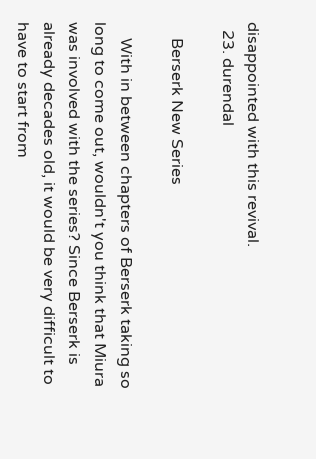disappointed with this revival.
  23. durendal

    Berserk New Series

    With in between chapters of Berserk taking so long to come out, wouldn't you think that Miura was involved with the series? Since Berserk is already decades old, it would be very difficult to have to start from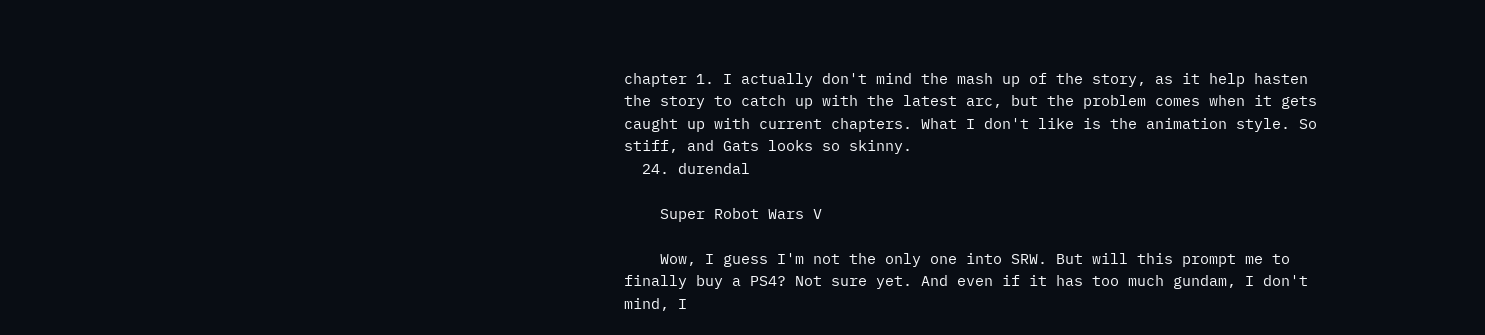chapter 1. I actually don't mind the mash up of the story, as it help hasten the story to catch up with the latest arc, but the problem comes when it gets caught up with current chapters. What I don't like is the animation style. So stiff, and Gats looks so skinny.
  24. durendal

    Super Robot Wars V

    Wow, I guess I'm not the only one into SRW. But will this prompt me to finally buy a PS4? Not sure yet. And even if it has too much gundam, I don't mind, I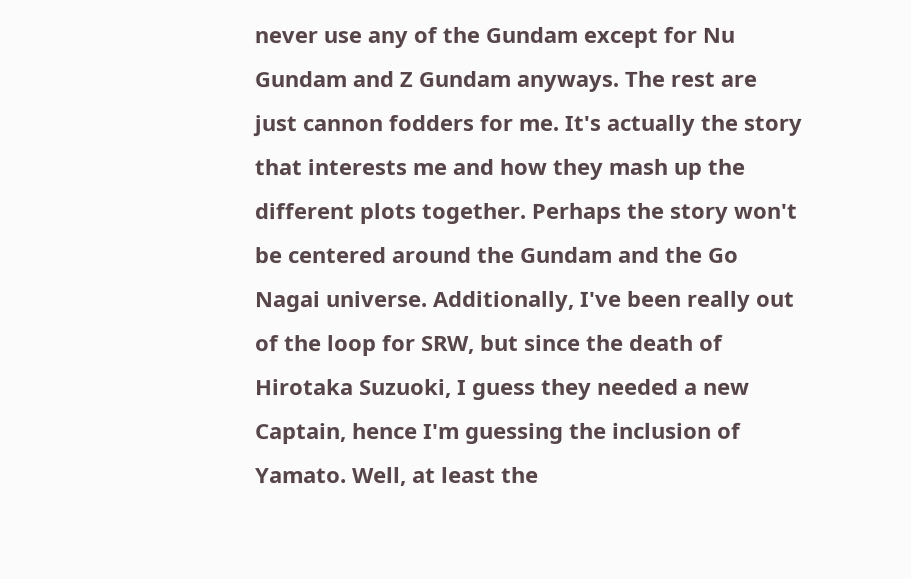never use any of the Gundam except for Nu Gundam and Z Gundam anyways. The rest are just cannon fodders for me. It's actually the story that interests me and how they mash up the different plots together. Perhaps the story won't be centered around the Gundam and the Go Nagai universe. Additionally, I've been really out of the loop for SRW, but since the death of Hirotaka Suzuoki, I guess they needed a new Captain, hence I'm guessing the inclusion of Yamato. Well, at least the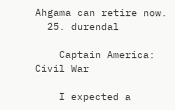Ahgama can retire now.
  25. durendal

    Captain America: Civil War

    I expected a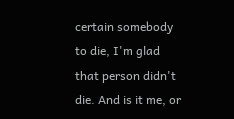certain somebody to die, I'm glad that person didn't die. And is it me, or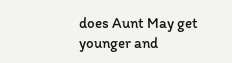does Aunt May get younger and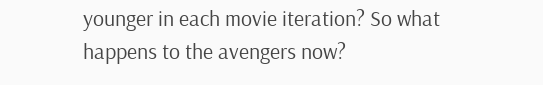younger in each movie iteration? So what happens to the avengers now?